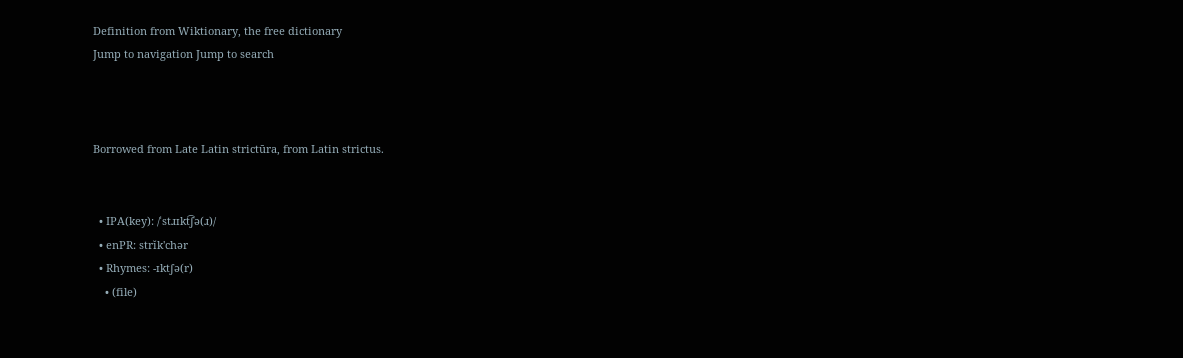Definition from Wiktionary, the free dictionary
Jump to navigation Jump to search



Borrowed from Late Latin strictūra, from Latin strictus.


  • IPA(key): /ˈstɹɪkt͡ʃə(ɹ)/
  • enPR: strĭk'chər
  • Rhymes: -ɪktʃə(r)
    • (file)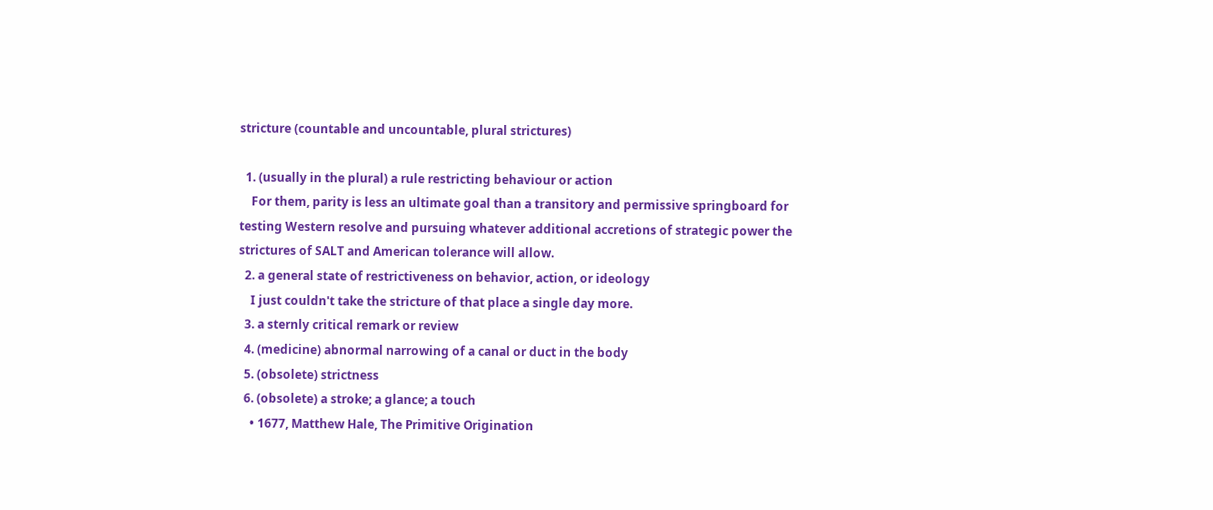stricture (countable and uncountable, plural strictures)

  1. (usually in the plural) a rule restricting behaviour or action
    For them, parity is less an ultimate goal than a transitory and permissive springboard for testing Western resolve and pursuing whatever additional accretions of strategic power the strictures of SALT and American tolerance will allow.
  2. a general state of restrictiveness on behavior, action, or ideology
    I just couldn't take the stricture of that place a single day more.
  3. a sternly critical remark or review
  4. (medicine) abnormal narrowing of a canal or duct in the body
  5. (obsolete) strictness
  6. (obsolete) a stroke; a glance; a touch
    • 1677, Matthew Hale, The Primitive Origination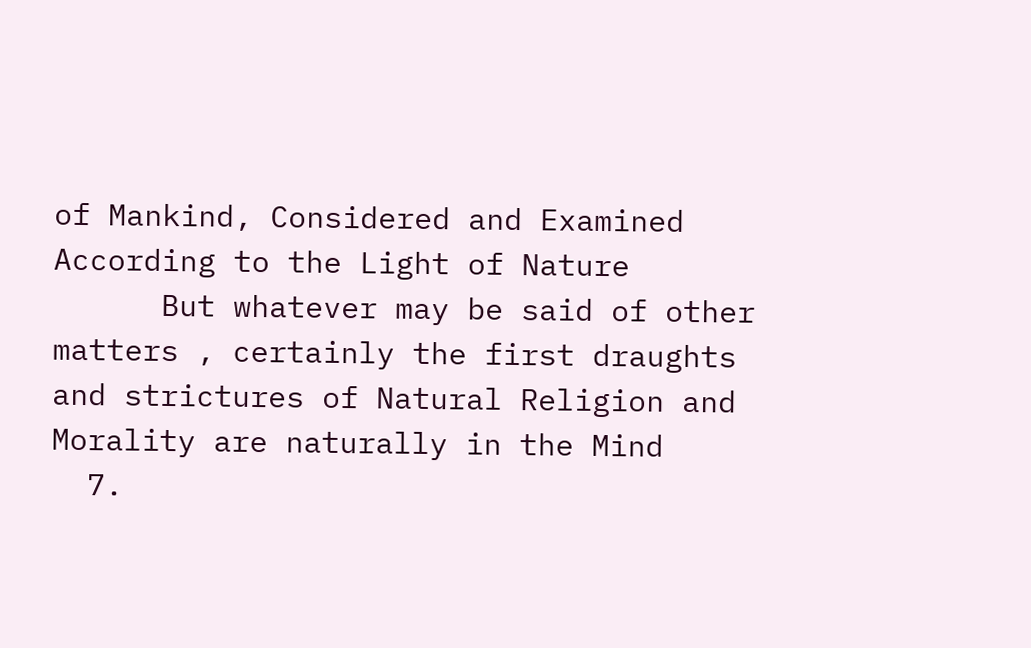of Mankind, Considered and Examined According to the Light of Nature
      But whatever may be said of other matters , certainly the first draughts and strictures of Natural Religion and Morality are naturally in the Mind
  7.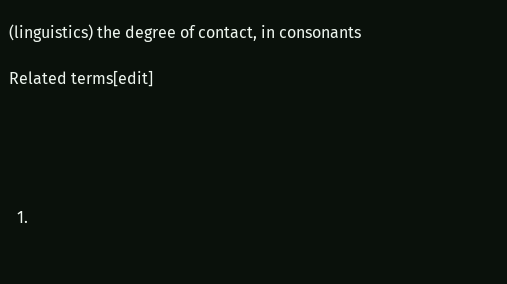(linguistics) the degree of contact, in consonants

Related terms[edit]





  1.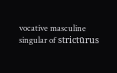vocative masculine singular of strictūrus